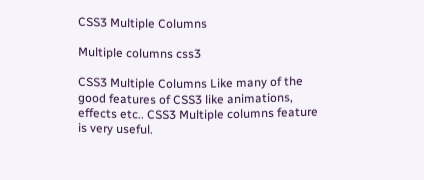CSS3 Multiple Columns

Multiple columns css3

CSS3 Multiple Columns Like many of the good features of CSS3 like animations, effects etc.. CSS3 Multiple columns feature is very useful.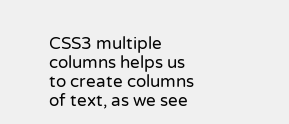CSS3 multiple columns helps us to create columns of text, as we see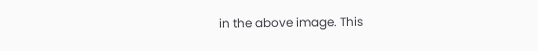in the above image. This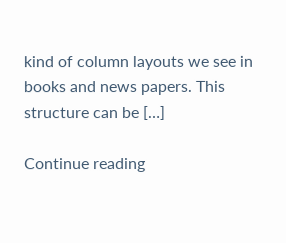kind of column layouts we see in books and news papers. This structure can be […]

Continue reading